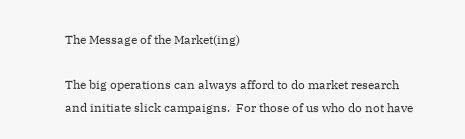The Message of the Market(ing)

The big operations can always afford to do market research and initiate slick campaigns.  For those of us who do not have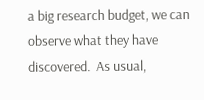a big research budget, we can observe what they have discovered.  As usual,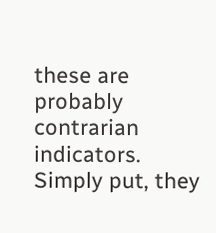these are probably contrarian indicators.  Simply put, they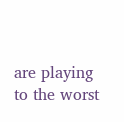are playing to the worst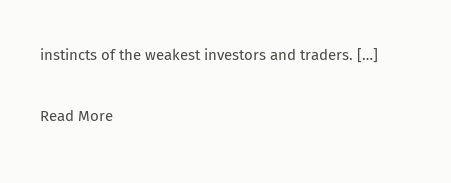instincts of the weakest investors and traders. […]

Read More